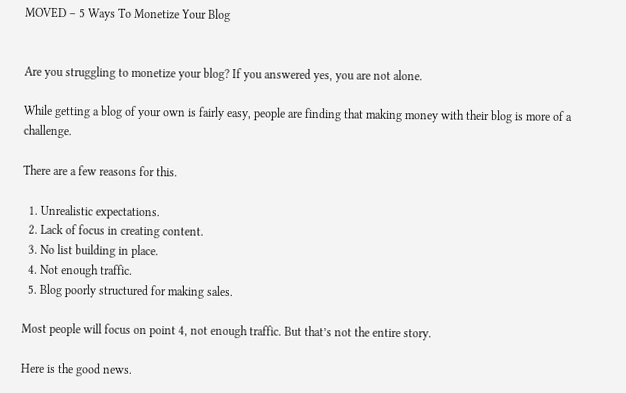MOVED – 5 Ways To Monetize Your Blog


Are you struggling to monetize your blog? If you answered yes, you are not alone.

While getting a blog of your own is fairly easy, people are finding that making money with their blog is more of a challenge.

There are a few reasons for this.

  1. Unrealistic expectations.
  2. Lack of focus in creating content.
  3. No list building in place.
  4. Not enough traffic.
  5. Blog poorly structured for making sales.

Most people will focus on point 4, not enough traffic. But that’s not the entire story.

Here is the good news.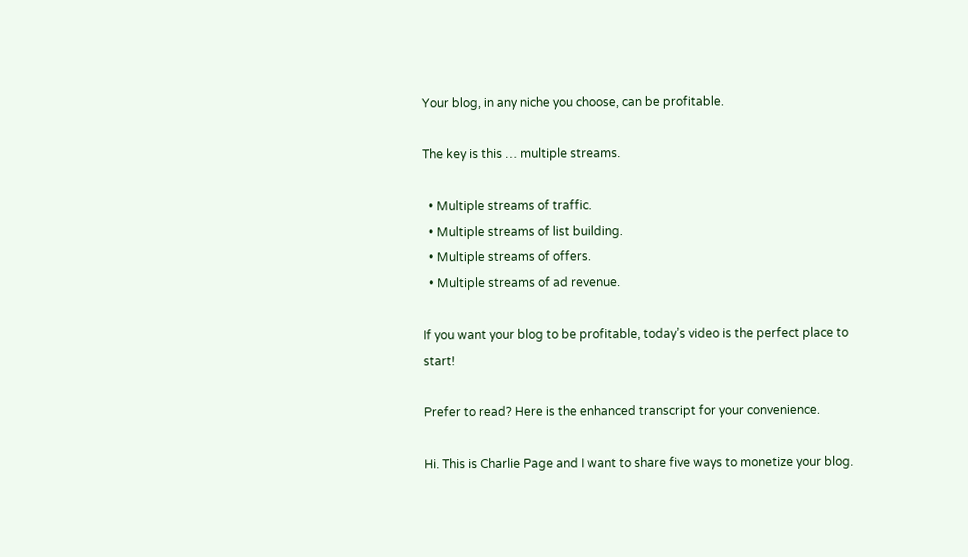Your blog, in any niche you choose, can be profitable.

The key is this … multiple streams.

  • Multiple streams of traffic.
  • Multiple streams of list building.
  • Multiple streams of offers.
  • Multiple streams of ad revenue.

If you want your blog to be profitable, today’s video is the perfect place to start!

Prefer to read? Here is the enhanced transcript for your convenience.

Hi. This is Charlie Page and I want to share five ways to monetize your blog.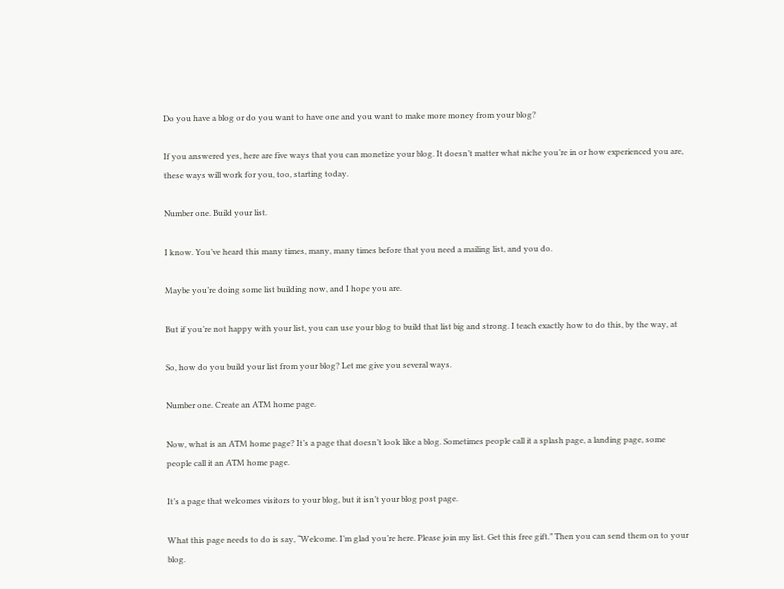Do you have a blog or do you want to have one and you want to make more money from your blog?

If you answered yes, here are five ways that you can monetize your blog. It doesn’t matter what niche you’re in or how experienced you are, these ways will work for you, too, starting today.

Number one. Build your list.

I know. You’ve heard this many times, many, many times before that you need a mailing list, and you do.

Maybe you’re doing some list building now, and I hope you are.

But if you’re not happy with your list, you can use your blog to build that list big and strong. I teach exactly how to do this, by the way, at

So, how do you build your list from your blog? Let me give you several ways.

Number one. Create an ATM home page.

Now, what is an ATM home page? It’s a page that doesn’t look like a blog. Sometimes people call it a splash page, a landing page, some people call it an ATM home page.

It’s a page that welcomes visitors to your blog, but it isn’t your blog post page.

What this page needs to do is say, “Welcome. I’m glad you’re here. Please join my list. Get this free gift.” Then you can send them on to your blog.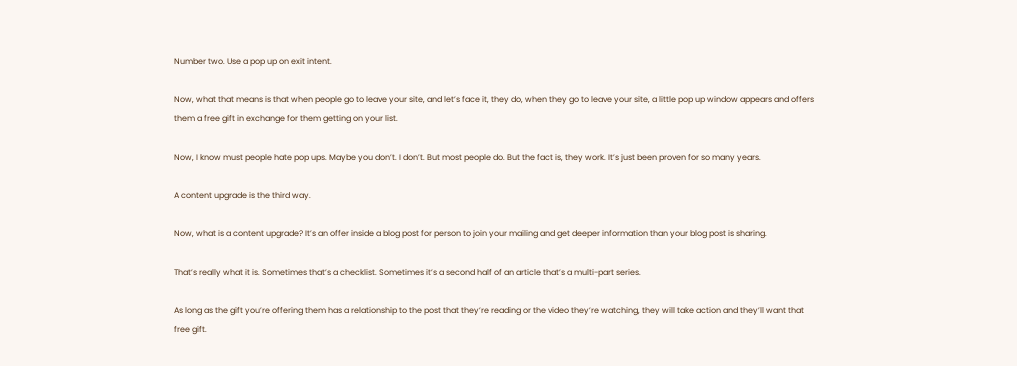Number two. Use a pop up on exit intent.

Now, what that means is that when people go to leave your site, and let’s face it, they do, when they go to leave your site, a little pop up window appears and offers them a free gift in exchange for them getting on your list.

Now, I know must people hate pop ups. Maybe you don’t. I don’t. But most people do. But the fact is, they work. It’s just been proven for so many years.

A content upgrade is the third way.

Now, what is a content upgrade? It’s an offer inside a blog post for person to join your mailing and get deeper information than your blog post is sharing.

That’s really what it is. Sometimes that’s a checklist. Sometimes it’s a second half of an article that’s a multi-part series.

As long as the gift you’re offering them has a relationship to the post that they’re reading or the video they’re watching, they will take action and they’ll want that free gift.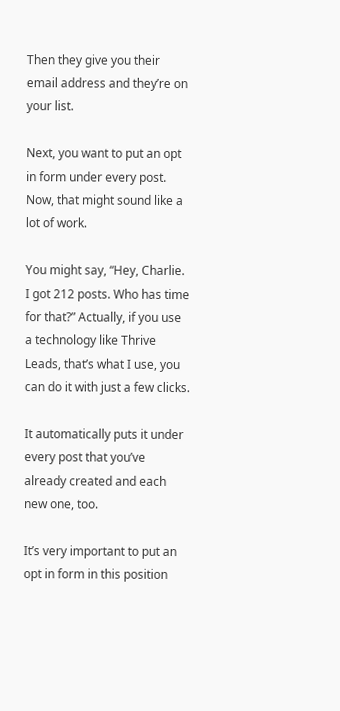Then they give you their email address and they’re on your list.

Next, you want to put an opt in form under every post. Now, that might sound like a lot of work.

You might say, “Hey, Charlie. I got 212 posts. Who has time for that?” Actually, if you use a technology like Thrive Leads, that’s what I use, you can do it with just a few clicks.

It automatically puts it under every post that you’ve already created and each new one, too.

It’s very important to put an opt in form in this position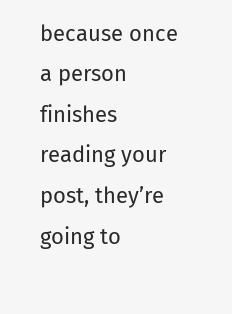because once a person finishes reading your post, they’re going to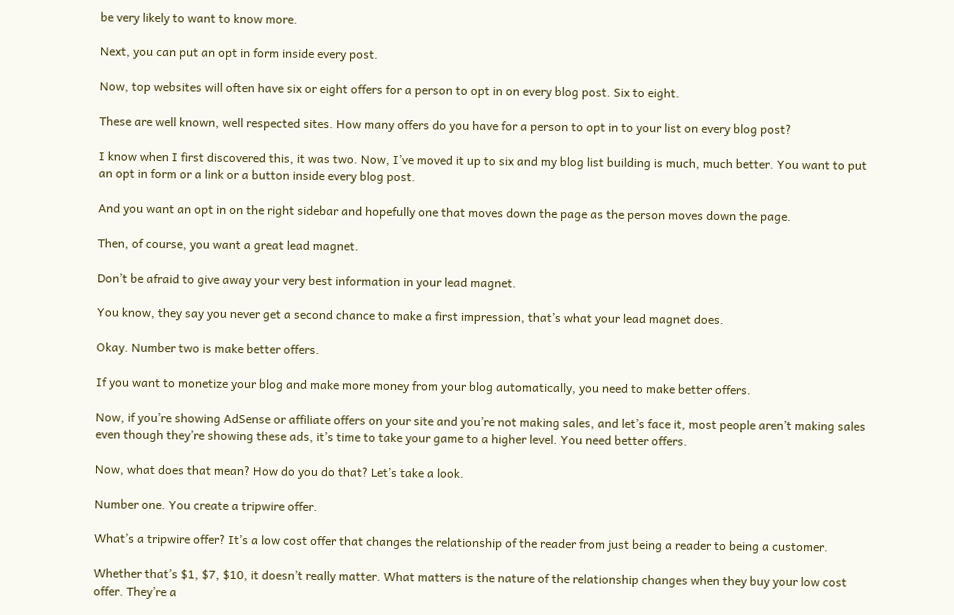be very likely to want to know more.

Next, you can put an opt in form inside every post.

Now, top websites will often have six or eight offers for a person to opt in on every blog post. Six to eight.

These are well known, well respected sites. How many offers do you have for a person to opt in to your list on every blog post?

I know when I first discovered this, it was two. Now, I’ve moved it up to six and my blog list building is much, much better. You want to put an opt in form or a link or a button inside every blog post.

And you want an opt in on the right sidebar and hopefully one that moves down the page as the person moves down the page.

Then, of course, you want a great lead magnet.

Don’t be afraid to give away your very best information in your lead magnet.

You know, they say you never get a second chance to make a first impression, that’s what your lead magnet does.

Okay. Number two is make better offers.

If you want to monetize your blog and make more money from your blog automatically, you need to make better offers.

Now, if you’re showing AdSense or affiliate offers on your site and you’re not making sales, and let’s face it, most people aren’t making sales even though they’re showing these ads, it’s time to take your game to a higher level. You need better offers.

Now, what does that mean? How do you do that? Let’s take a look.

Number one. You create a tripwire offer.

What’s a tripwire offer? It’s a low cost offer that changes the relationship of the reader from just being a reader to being a customer.

Whether that’s $1, $7, $10, it doesn’t really matter. What matters is the nature of the relationship changes when they buy your low cost offer. They’re a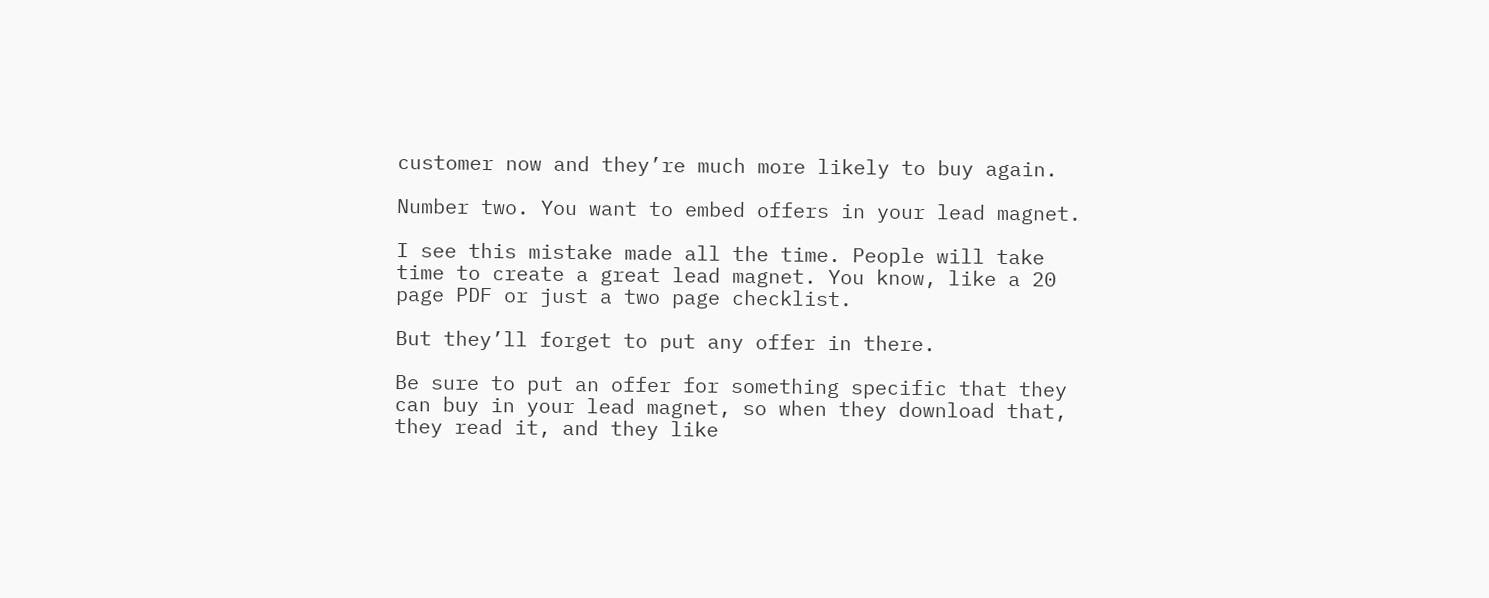customer now and they’re much more likely to buy again.

Number two. You want to embed offers in your lead magnet.

I see this mistake made all the time. People will take time to create a great lead magnet. You know, like a 20 page PDF or just a two page checklist.

But they’ll forget to put any offer in there.

Be sure to put an offer for something specific that they can buy in your lead magnet, so when they download that, they read it, and they like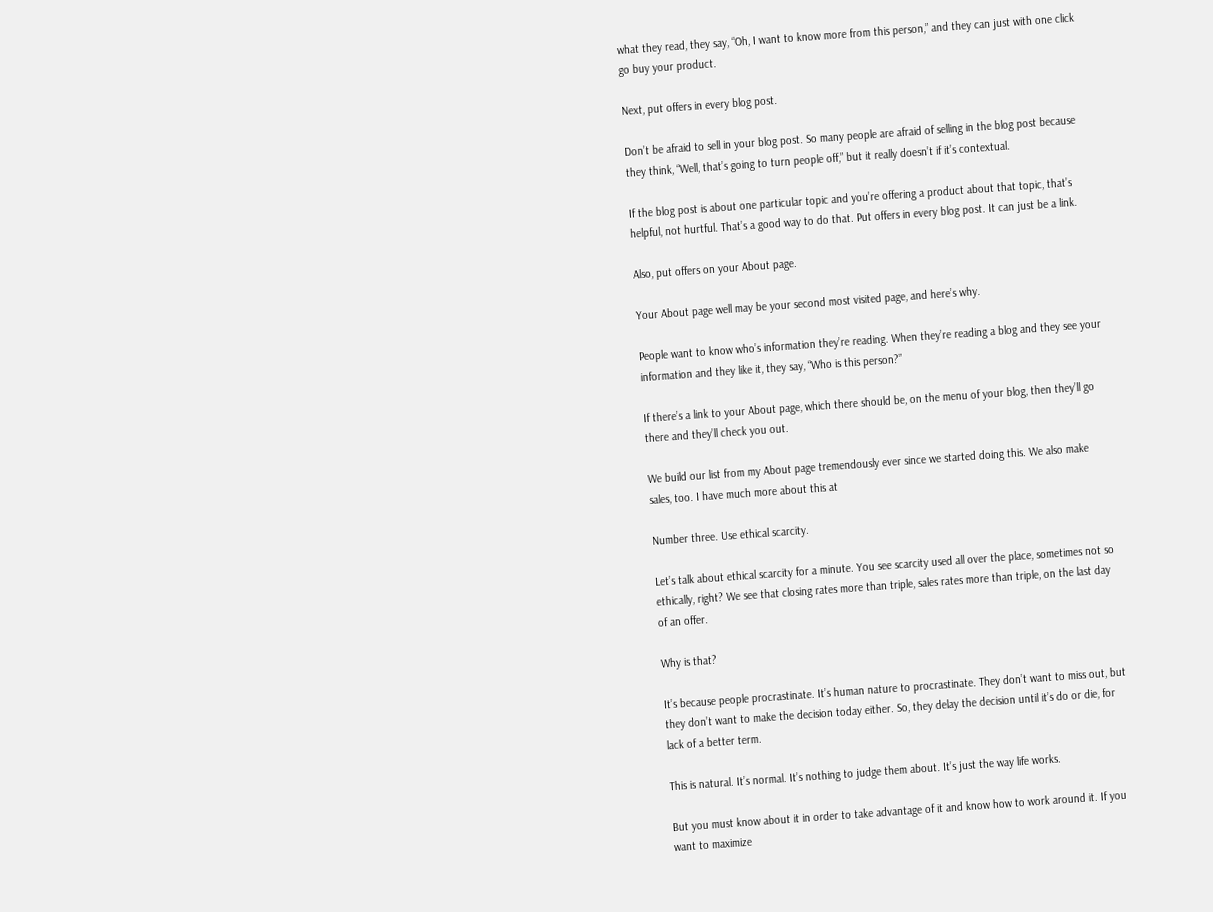what they read, they say, “Oh, I want to know more from this person,” and they can just with one click go buy your product.

Next, put offers in every blog post.

Don’t be afraid to sell in your blog post. So many people are afraid of selling in the blog post because they think, “Well, that’s going to turn people off,” but it really doesn’t if it’s contextual.

If the blog post is about one particular topic and you’re offering a product about that topic, that’s helpful, not hurtful. That’s a good way to do that. Put offers in every blog post. It can just be a link.

Also, put offers on your About page.

Your About page well may be your second most visited page, and here’s why.

People want to know who’s information they’re reading. When they’re reading a blog and they see your information and they like it, they say, “Who is this person?”

If there’s a link to your About page, which there should be, on the menu of your blog, then they’ll go there and they’ll check you out.

We build our list from my About page tremendously ever since we started doing this. We also make sales, too. I have much more about this at

Number three. Use ethical scarcity.

Let’s talk about ethical scarcity for a minute. You see scarcity used all over the place, sometimes not so ethically, right? We see that closing rates more than triple, sales rates more than triple, on the last day of an offer.

Why is that?

It’s because people procrastinate. It’s human nature to procrastinate. They don’t want to miss out, but they don’t want to make the decision today either. So, they delay the decision until it’s do or die, for lack of a better term.

This is natural. It’s normal. It’s nothing to judge them about. It’s just the way life works.

But you must know about it in order to take advantage of it and know how to work around it. If you want to maximize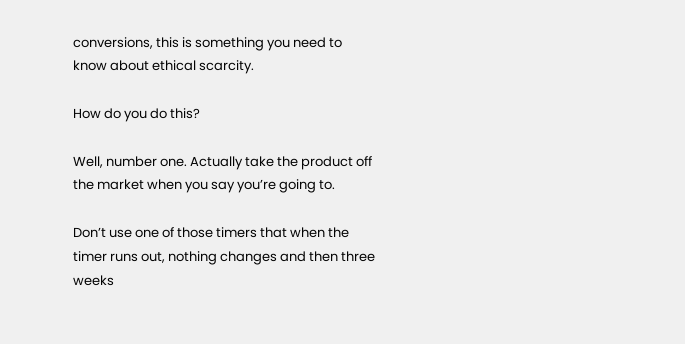conversions, this is something you need to know about ethical scarcity.

How do you do this?

Well, number one. Actually take the product off the market when you say you’re going to.

Don’t use one of those timers that when the timer runs out, nothing changes and then three weeks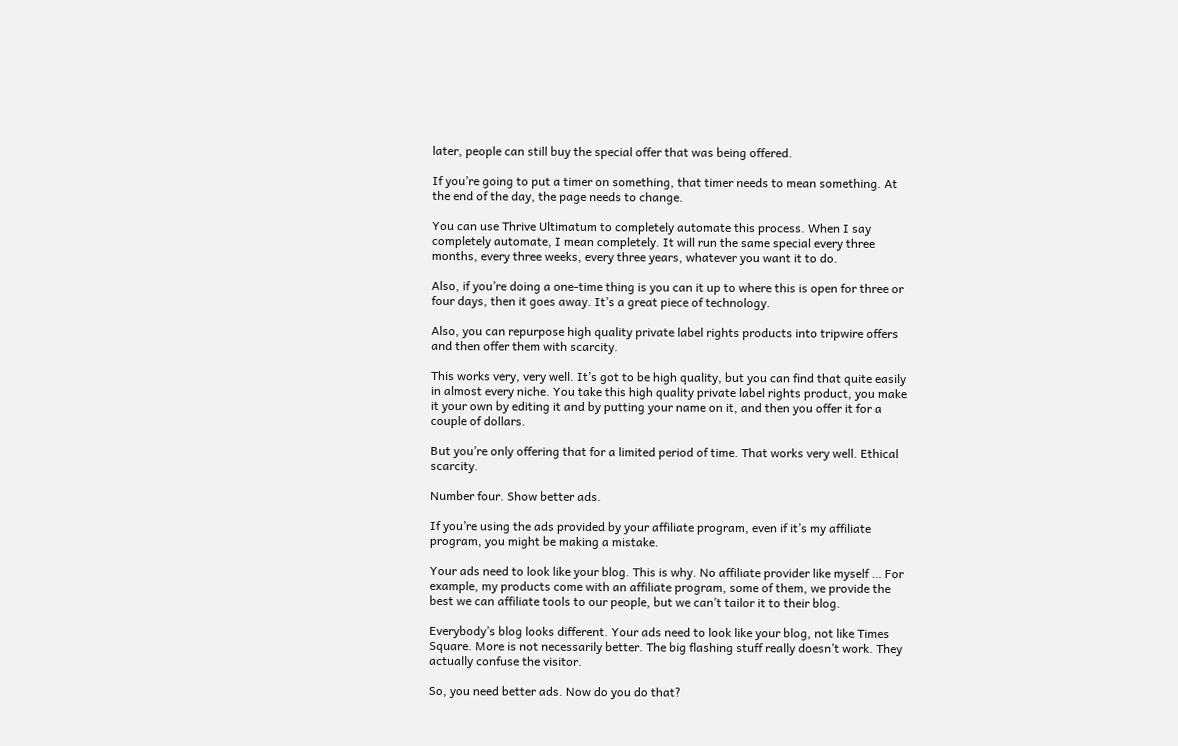later, people can still buy the special offer that was being offered.

If you’re going to put a timer on something, that timer needs to mean something. At the end of the day, the page needs to change.

You can use Thrive Ultimatum to completely automate this process. When I say completely automate, I mean completely. It will run the same special every three months, every three weeks, every three years, whatever you want it to do.

Also, if you’re doing a one-time thing is you can it up to where this is open for three or four days, then it goes away. It’s a great piece of technology.

Also, you can repurpose high quality private label rights products into tripwire offers and then offer them with scarcity.

This works very, very well. It’s got to be high quality, but you can find that quite easily in almost every niche. You take this high quality private label rights product, you make it your own by editing it and by putting your name on it, and then you offer it for a couple of dollars.

But you’re only offering that for a limited period of time. That works very well. Ethical scarcity.

Number four. Show better ads.

If you’re using the ads provided by your affiliate program, even if it’s my affiliate program, you might be making a mistake.

Your ads need to look like your blog. This is why. No affiliate provider like myself … For example, my products come with an affiliate program, some of them, we provide the best we can affiliate tools to our people, but we can’t tailor it to their blog.

Everybody’s blog looks different. Your ads need to look like your blog, not like Times Square. More is not necessarily better. The big flashing stuff really doesn’t work. They actually confuse the visitor.

So, you need better ads. Now do you do that?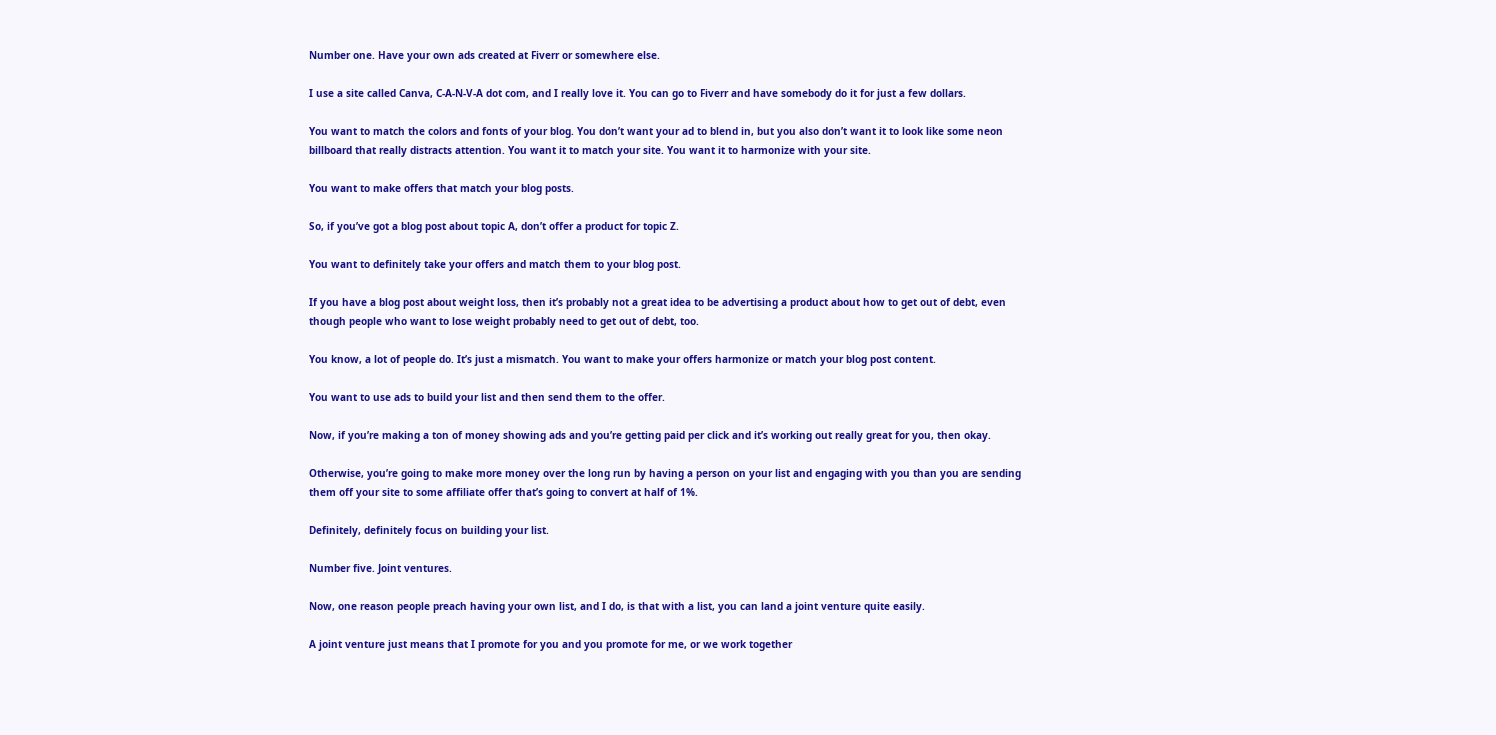Number one. Have your own ads created at Fiverr or somewhere else.

I use a site called Canva, C-A-N-V-A dot com, and I really love it. You can go to Fiverr and have somebody do it for just a few dollars.

You want to match the colors and fonts of your blog. You don’t want your ad to blend in, but you also don’t want it to look like some neon billboard that really distracts attention. You want it to match your site. You want it to harmonize with your site.

You want to make offers that match your blog posts.

So, if you’ve got a blog post about topic A, don’t offer a product for topic Z.

You want to definitely take your offers and match them to your blog post.

If you have a blog post about weight loss, then it’s probably not a great idea to be advertising a product about how to get out of debt, even though people who want to lose weight probably need to get out of debt, too.

You know, a lot of people do. It’s just a mismatch. You want to make your offers harmonize or match your blog post content.

You want to use ads to build your list and then send them to the offer.

Now, if you’re making a ton of money showing ads and you’re getting paid per click and it’s working out really great for you, then okay.

Otherwise, you’re going to make more money over the long run by having a person on your list and engaging with you than you are sending them off your site to some affiliate offer that’s going to convert at half of 1%.

Definitely, definitely focus on building your list.

Number five. Joint ventures.

Now, one reason people preach having your own list, and I do, is that with a list, you can land a joint venture quite easily.

A joint venture just means that I promote for you and you promote for me, or we work together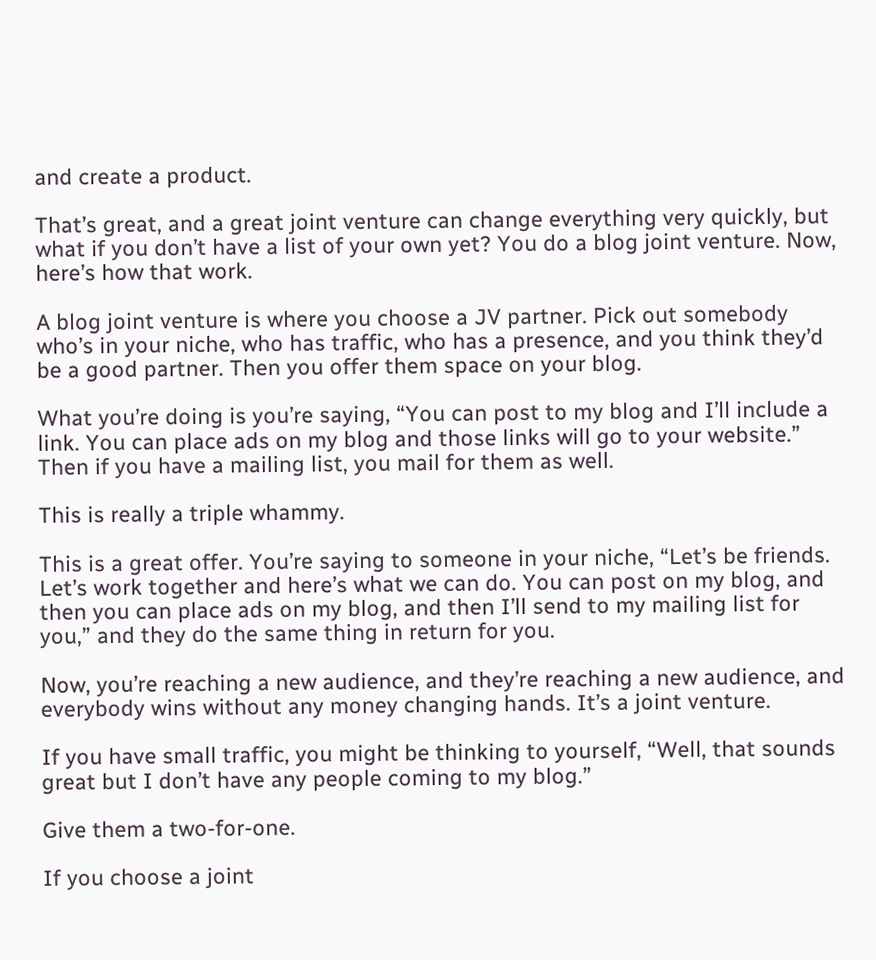and create a product.

That’s great, and a great joint venture can change everything very quickly, but what if you don’t have a list of your own yet? You do a blog joint venture. Now, here’s how that work.

A blog joint venture is where you choose a JV partner. Pick out somebody who’s in your niche, who has traffic, who has a presence, and you think they’d be a good partner. Then you offer them space on your blog.

What you’re doing is you’re saying, “You can post to my blog and I’ll include a link. You can place ads on my blog and those links will go to your website.” Then if you have a mailing list, you mail for them as well.

This is really a triple whammy.

This is a great offer. You’re saying to someone in your niche, “Let’s be friends. Let’s work together and here’s what we can do. You can post on my blog, and then you can place ads on my blog, and then I’ll send to my mailing list for you,” and they do the same thing in return for you.

Now, you’re reaching a new audience, and they’re reaching a new audience, and everybody wins without any money changing hands. It’s a joint venture.

If you have small traffic, you might be thinking to yourself, “Well, that sounds great but I don’t have any people coming to my blog.”

Give them a two-for-one.

If you choose a joint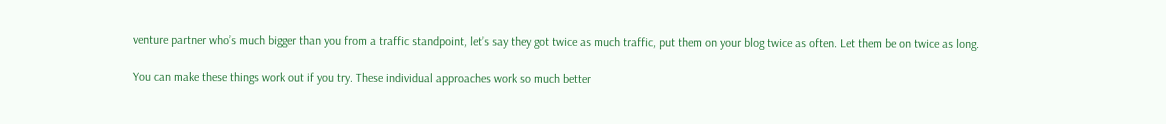venture partner who’s much bigger than you from a traffic standpoint, let’s say they got twice as much traffic, put them on your blog twice as often. Let them be on twice as long.

You can make these things work out if you try. These individual approaches work so much better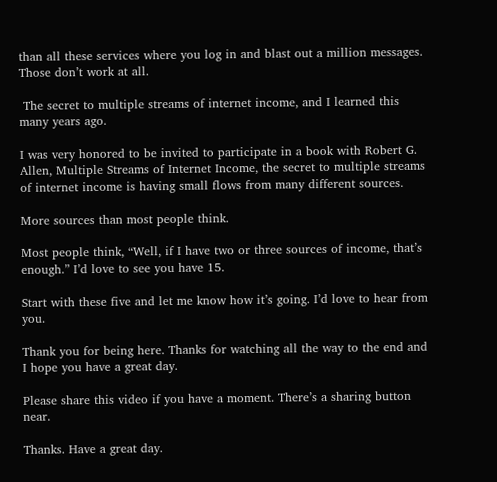than all these services where you log in and blast out a million messages. Those don’t work at all.

 The secret to multiple streams of internet income, and I learned this many years ago.

I was very honored to be invited to participate in a book with Robert G. Allen, Multiple Streams of Internet Income, the secret to multiple streams of internet income is having small flows from many different sources.

More sources than most people think.

Most people think, “Well, if I have two or three sources of income, that’s enough.” I’d love to see you have 15.

Start with these five and let me know how it’s going. I’d love to hear from you.

Thank you for being here. Thanks for watching all the way to the end and I hope you have a great day.

Please share this video if you have a moment. There’s a sharing button near.

Thanks. Have a great day.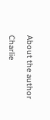About the author

Charlie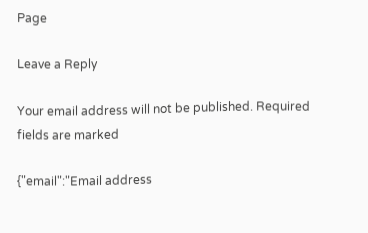Page

Leave a Reply

Your email address will not be published. Required fields are marked

{"email":"Email address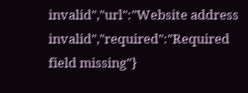invalid","url":"Website address invalid","required":"Required field missing"}